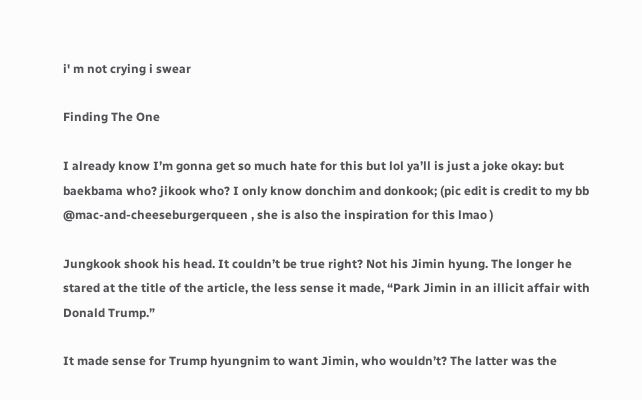i' m not crying i swear

Finding The One

I already know I’m gonna get so much hate for this but lol ya’ll is just a joke okay: but baekbama who? jikook who? I only know donchim and donkook; (pic edit is credit to my bb @mac-and-cheeseburgerqueen , she is also the inspiration for this lmao )

Jungkook shook his head. It couldn’t be true right? Not his Jimin hyung. The longer he stared at the title of the article, the less sense it made, “Park Jimin in an illicit affair with Donald Trump.”

It made sense for Trump hyungnim to want Jimin, who wouldn’t? The latter was the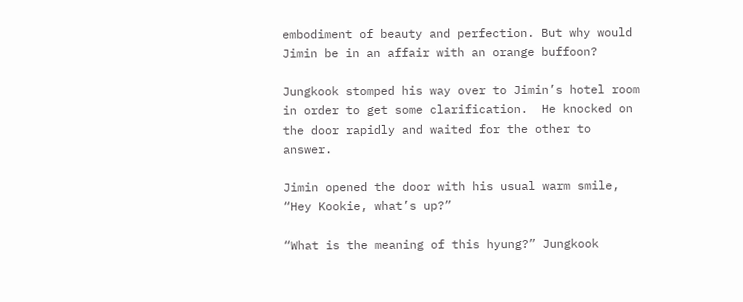embodiment of beauty and perfection. But why would Jimin be in an affair with an orange buffoon?

Jungkook stomped his way over to Jimin’s hotel room in order to get some clarification.  He knocked on the door rapidly and waited for the other to answer.

Jimin opened the door with his usual warm smile, “Hey Kookie, what’s up?”

“What is the meaning of this hyung?” Jungkook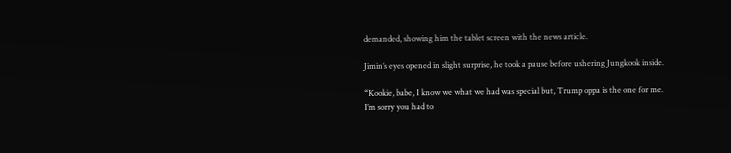demanded, showing him the tablet screen with the news article.

Jimin’s eyes opened in slight surprise, he took a pause before ushering Jungkook inside.

“Kookie, babe, I know we what we had was special but, Trump oppa is the one for me. I’m sorry you had to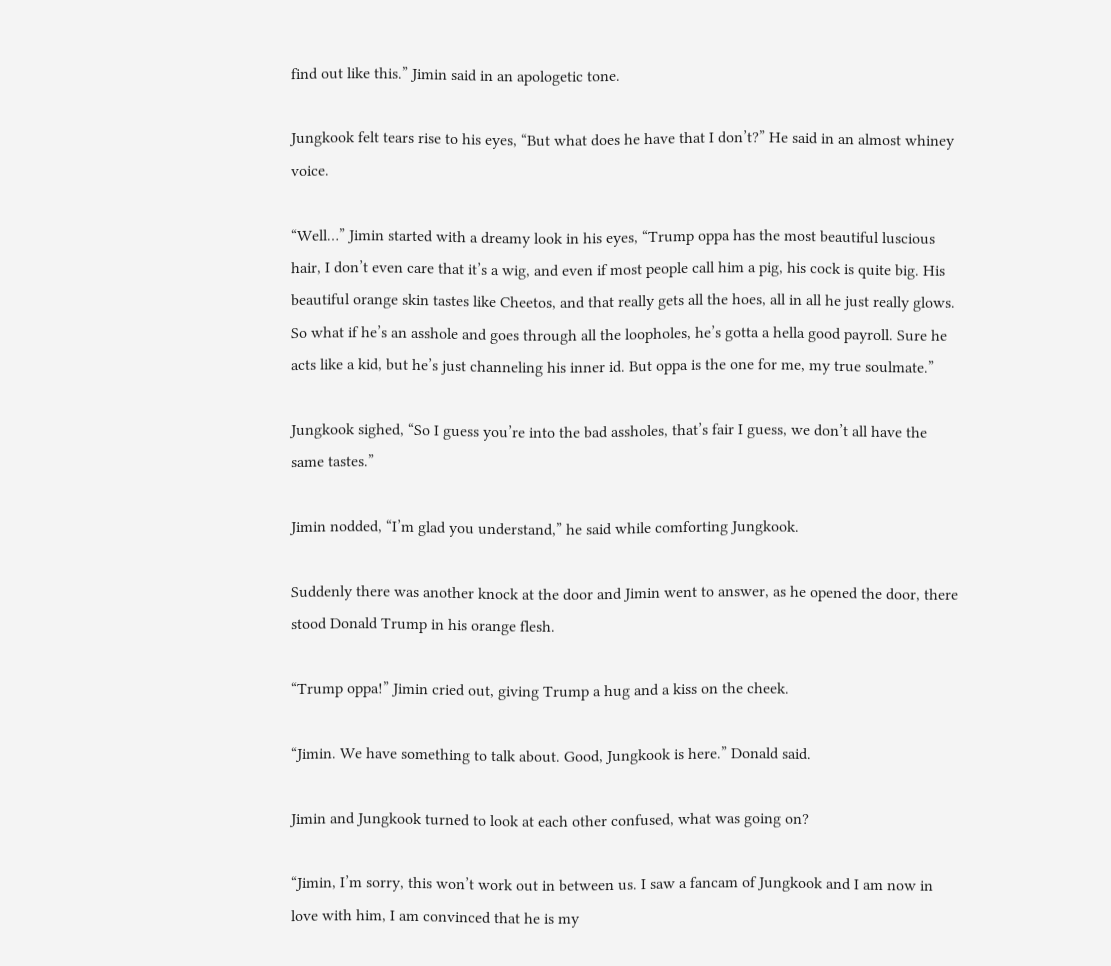find out like this.” Jimin said in an apologetic tone.

Jungkook felt tears rise to his eyes, “But what does he have that I don’t?” He said in an almost whiney voice.

“Well…” Jimin started with a dreamy look in his eyes, “Trump oppa has the most beautiful luscious hair, I don’t even care that it’s a wig, and even if most people call him a pig, his cock is quite big. His beautiful orange skin tastes like Cheetos, and that really gets all the hoes, all in all he just really glows. So what if he’s an asshole and goes through all the loopholes, he’s gotta a hella good payroll. Sure he acts like a kid, but he’s just channeling his inner id. But oppa is the one for me, my true soulmate.”

Jungkook sighed, “So I guess you’re into the bad assholes, that’s fair I guess, we don’t all have the same tastes.”

Jimin nodded, “I’m glad you understand,” he said while comforting Jungkook.

Suddenly there was another knock at the door and Jimin went to answer, as he opened the door, there stood Donald Trump in his orange flesh.

“Trump oppa!” Jimin cried out, giving Trump a hug and a kiss on the cheek.

“Jimin. We have something to talk about. Good, Jungkook is here.” Donald said.

Jimin and Jungkook turned to look at each other confused, what was going on?

“Jimin, I’m sorry, this won’t work out in between us. I saw a fancam of Jungkook and I am now in love with him, I am convinced that he is my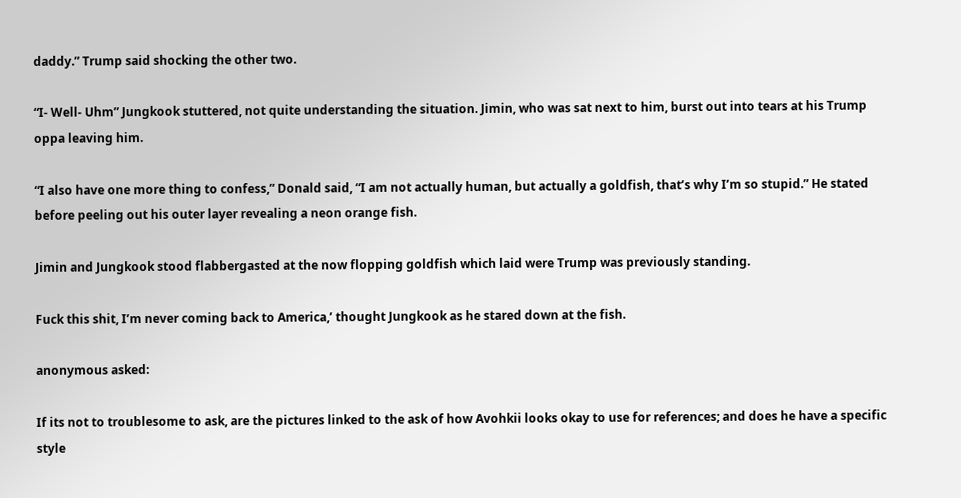daddy.” Trump said shocking the other two.

“I- Well- Uhm” Jungkook stuttered, not quite understanding the situation. Jimin, who was sat next to him, burst out into tears at his Trump oppa leaving him.

“I also have one more thing to confess,” Donald said, “I am not actually human, but actually a goldfish, that’s why I’m so stupid.” He stated before peeling out his outer layer revealing a neon orange fish.

Jimin and Jungkook stood flabbergasted at the now flopping goldfish which laid were Trump was previously standing.

Fuck this shit, I’m never coming back to America,’ thought Jungkook as he stared down at the fish.

anonymous asked:

If its not to troublesome to ask, are the pictures linked to the ask of how Avohkii looks okay to use for references; and does he have a specific style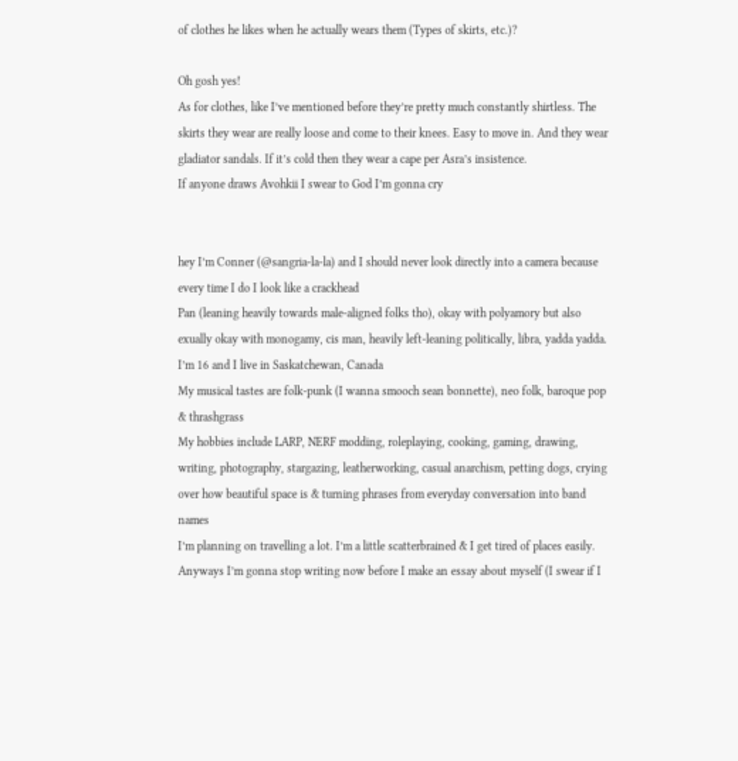of clothes he likes when he actually wears them (Types of skirts, etc.)?

Oh gosh yes!
As for clothes, like I’ve mentioned before they’re pretty much constantly shirtless. The skirts they wear are really loose and come to their knees. Easy to move in. And they wear gladiator sandals. If it’s cold then they wear a cape per Asra’s insistence.
If anyone draws Avohkii I swear to God I’m gonna cry


hey I’m Conner (@sangria-la-la) and I should never look directly into a camera because every time I do I look like a crackhead
Pan (leaning heavily towards male-aligned folks tho), okay with polyamory but also exually okay with monogamy, cis man, heavily left-leaning politically, libra, yadda yadda.
I’m 16 and I live in Saskatchewan, Canada
My musical tastes are folk-punk (I wanna smooch sean bonnette), neo folk, baroque pop & thrashgrass
My hobbies include LARP, NERF modding, roleplaying, cooking, gaming, drawing, writing, photography, stargazing, leatherworking, casual anarchism, petting dogs, crying over how beautiful space is & turning phrases from everyday conversation into band names
I’m planning on travelling a lot. I’m a little scatterbrained & I get tired of places easily.
Anyways I’m gonna stop writing now before I make an essay about myself (I swear if I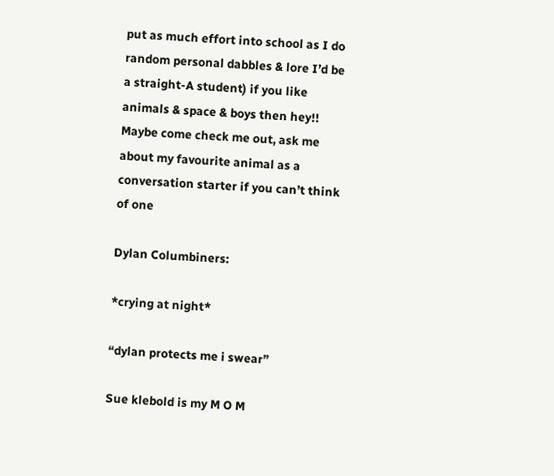put as much effort into school as I do random personal dabbles & lore I’d be a straight-A student) if you like animals & space & boys then hey!! Maybe come check me out, ask me about my favourite animal as a conversation starter if you can’t think of one

Dylan Columbiners:

*crying at night*

“dylan protects me i swear”

Sue klebold is my M O M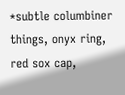*subtle columbiner things, onyx ring, red sox cap,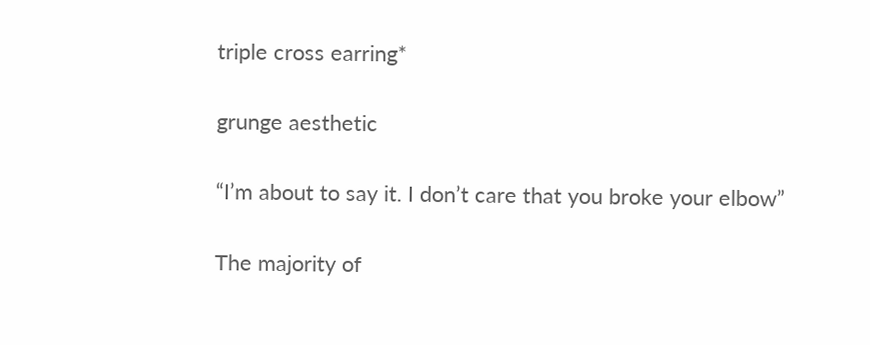triple cross earring*

grunge aesthetic

“I’m about to say it. I don’t care that you broke your elbow”

The majority of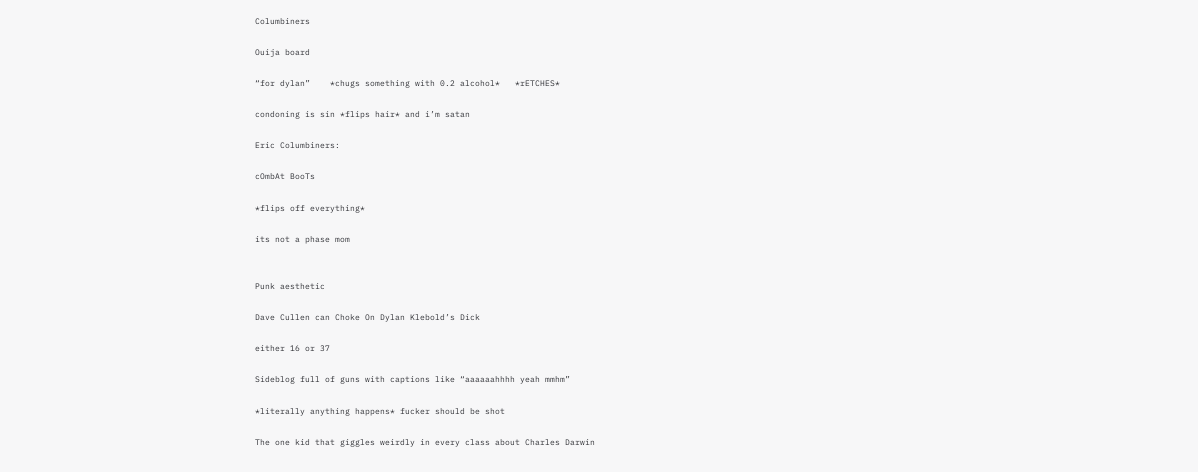Columbiners

Ouija board

“for dylan”    *chugs something with 0.2 alcohol*   *rETCHES*

condoning is sin *flips hair* and i’m satan

Eric Columbiners:

cOmbAt BooTs

*flips off everything*

its not a phase mom


Punk aesthetic

Dave Cullen can Choke On Dylan Klebold’s Dick

either 16 or 37

Sideblog full of guns with captions like “aaaaaahhhh yeah mmhm”

*literally anything happens* fucker should be shot

The one kid that giggles weirdly in every class about Charles Darwin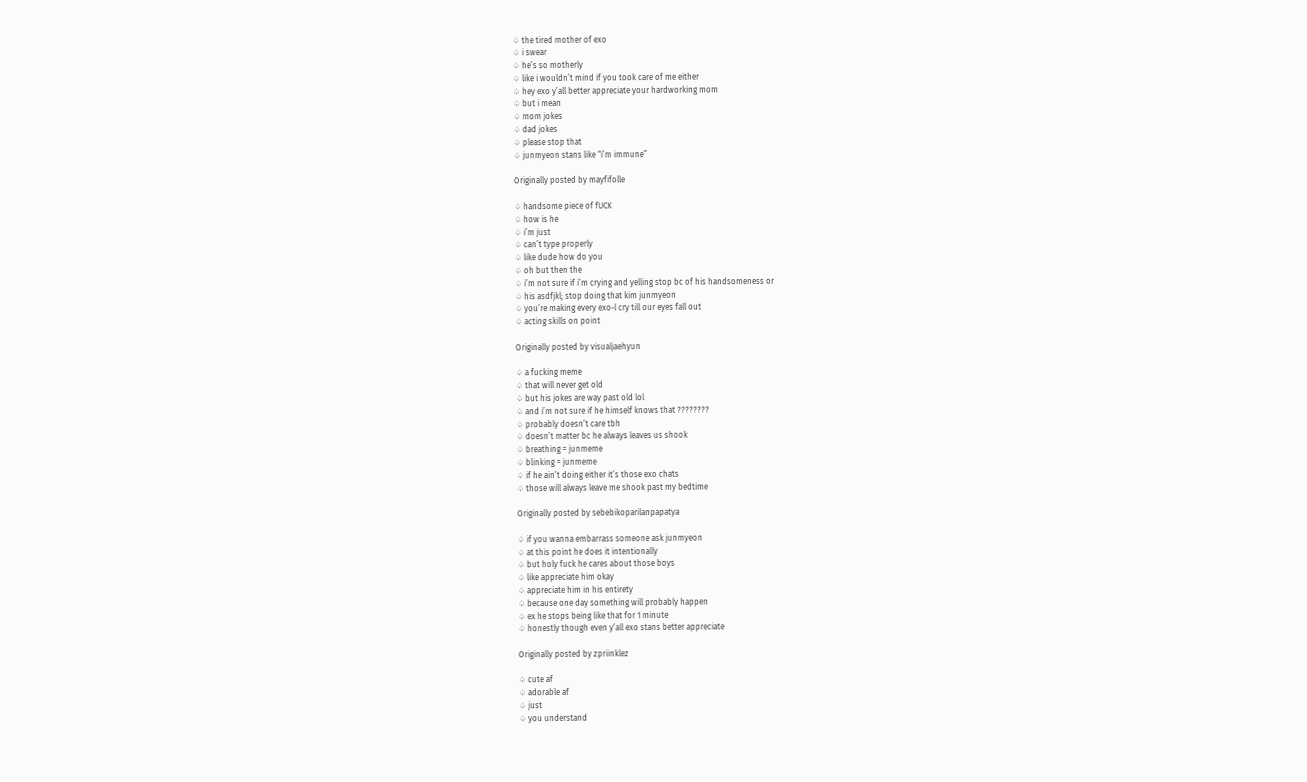♤ the tired mother of exo
♤ i swear
♤ he’s so motherly
♤ like i wouldn’t mind if you took care of me either
♤ hey exo y’all better appreciate your hardworking mom
♤ but i mean
♤ mom jokes
♤ dad jokes
♤ please stop that
♤ junmyeon stans like “i’m immune”

Originally posted by mayfifolle

♤ handsome piece of fUCK
♤ how is he
♤ i’m just
♤ can’t type properly
♤ like dude how do you
♤ oh but then the
♤ i’m not sure if i’m crying and yelling stop bc of his handsomeness or
♤ his asdfjkl; stop doing that kim junmyeon
♤ you’re making every exo-l cry till our eyes fall out
♤ acting skills on point

Originally posted by visualjaehyun

♤ a fucking meme
♤ that will never get old
♤ but his jokes are way past old lol
♤ and i’m not sure if he himself knows that ????????
♤ probably doesn’t care tbh
♤ doesn’t matter bc he always leaves us shook
♤ breathing = junmeme
♤ blinking = junmeme
♤ if he ain’t doing either it’s those exo chats
♤ those will always leave me shook past my bedtime

Originally posted by sebebikoparilanpapatya

♤ if you wanna embarrass someone ask junmyeon
♤ at this point he does it intentionally
♤ but holy fuck he cares about those boys
♤ like appreciate him okay
♤ appreciate him in his entirety
♤ because one day something will probably happen
♤ ex he stops being like that for 1 minute
♤ honestly though even y’all exo stans better appreciate

Originally posted by zpriinklez

♤ cute af
♤ adorable af
♤ just
♤ you understand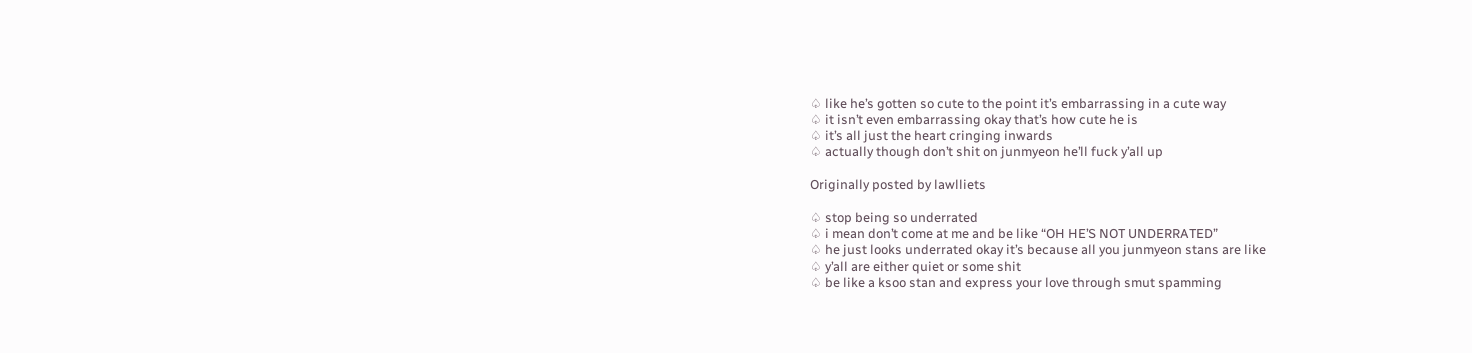♤ like he’s gotten so cute to the point it’s embarrassing in a cute way
♤ it isn’t even embarrassing okay that’s how cute he is
♤ it’s all just the heart cringing inwards
♤ actually though don’t shit on junmyeon he’ll fuck y’all up

Originally posted by lawlliets

♤ stop being so underrated
♤ i mean don’t come at me and be like “OH HE’S NOT UNDERRATED”
♤ he just looks underrated okay it’s because all you junmyeon stans are like
♤ y’all are either quiet or some shit
♤ be like a ksoo stan and express your love through smut spamming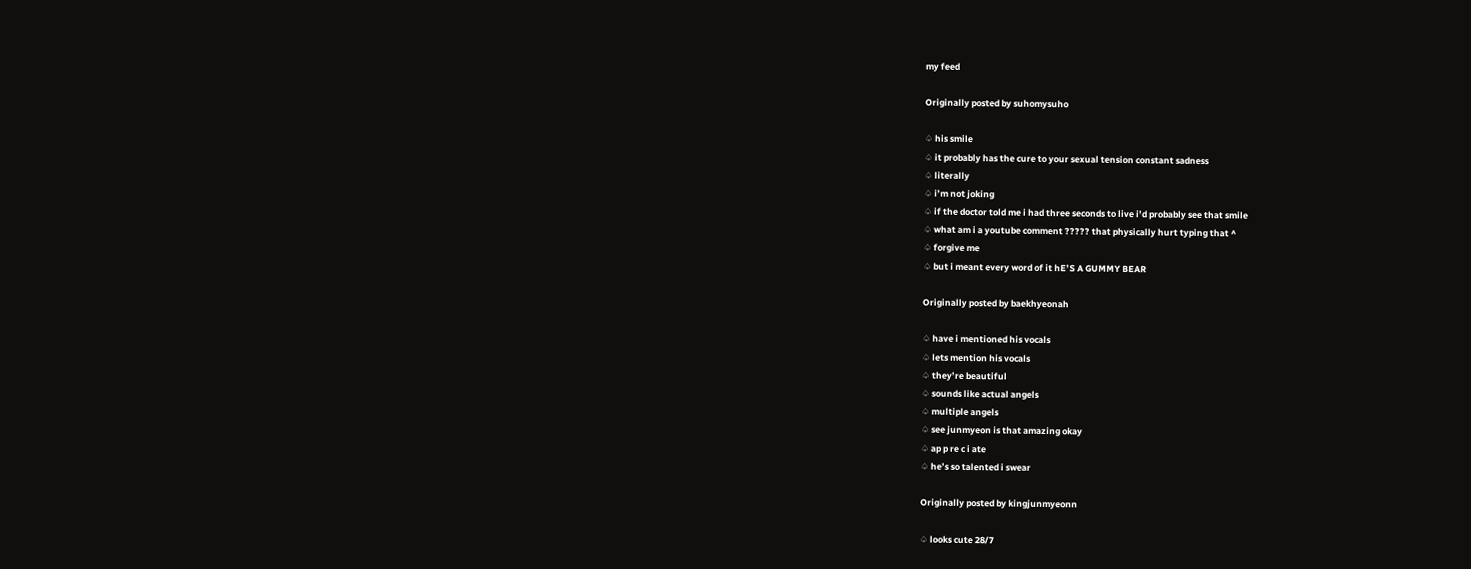my feed

Originally posted by suhomysuho

♤ his smile
♤ it probably has the cure to your sexual tension constant sadness
♤ literally
♤ i’m not joking
♤ if the doctor told me i had three seconds to live i’d probably see that smile
♤ what am i a youtube comment ????? that physically hurt typing that ^
♤ forgive me
♤ but i meant every word of it hE’S A GUMMY BEAR

Originally posted by baekhyeonah

♤ have i mentioned his vocals
♤ lets mention his vocals
♤ they’re beautiful
♤ sounds like actual angels
♤ multiple angels
♤ see junmyeon is that amazing okay
♤ ap p re c i ate
♤ he’s so talented i swear

Originally posted by kingjunmyeonn

♤ looks cute 28/7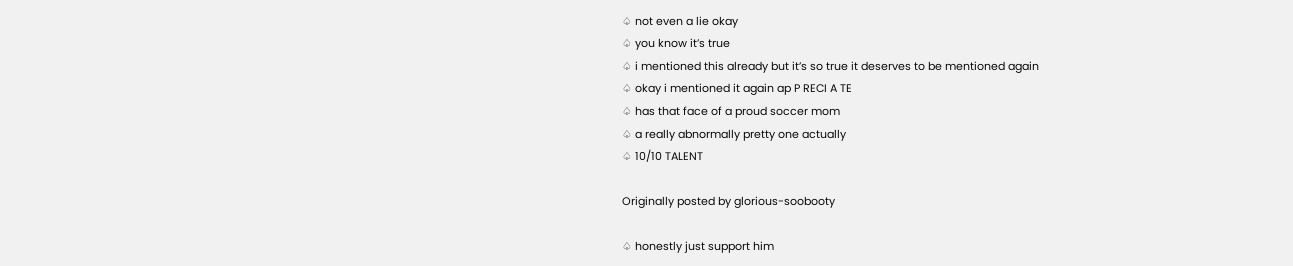♤ not even a lie okay
♤ you know it’s true
♤ i mentioned this already but it’s so true it deserves to be mentioned again
♤ okay i mentioned it again ap P RECI A TE
♤ has that face of a proud soccer mom
♤ a really abnormally pretty one actually
♤ 10/10 TALENT

Originally posted by glorious-soobooty

♤ honestly just support him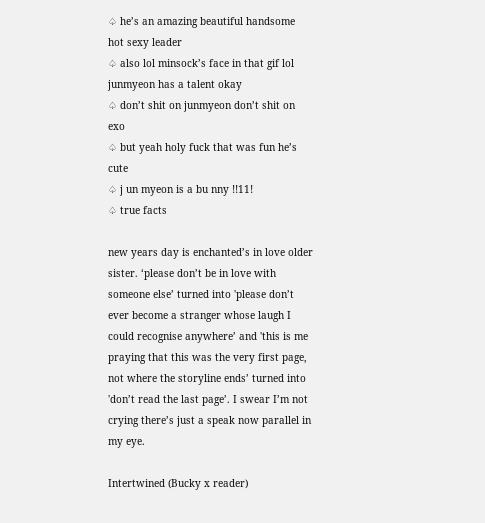♤ he’s an amazing beautiful handsome hot sexy leader
♤ also lol minsock’s face in that gif lol junmyeon has a talent okay
♤ don’t shit on junmyeon don’t shit on exo
♤ but yeah holy fuck that was fun he’s cute
♤ j un myeon is a bu nny !!11!
♤ true facts

new years day is enchanted’s in love older sister. ‘please don’t be in love with someone else’ turned into 'please don’t ever become a stranger whose laugh I could recognise anywhere’ and 'this is me praying that this was the very first page, not where the storyline ends’ turned into 'don’t read the last page’. I swear I’m not crying there’s just a speak now parallel in my eye.

Intertwined (Bucky x reader)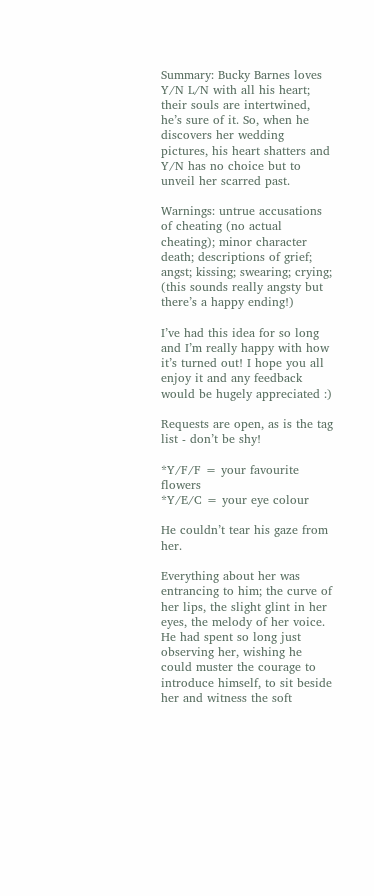Summary: Bucky Barnes loves Y/N L/N with all his heart; their souls are intertwined, he’s sure of it. So, when he discovers her wedding pictures, his heart shatters and Y/N has no choice but to unveil her scarred past.

Warnings: untrue accusations of cheating (no actual cheating); minor character death; descriptions of grief; angst; kissing; swearing; crying; (this sounds really angsty but there’s a happy ending!)

I’ve had this idea for so long and I’m really happy with how it’s turned out! I hope you all enjoy it and any feedback would be hugely appreciated :)

Requests are open, as is the tag list - don’t be shy!

*Y/F/F = your favourite flowers
*Y/E/C = your eye colour

He couldn’t tear his gaze from her.

Everything about her was entrancing to him; the curve of her lips, the slight glint in her eyes, the melody of her voice. He had spent so long just observing her, wishing he could muster the courage to introduce himself, to sit beside her and witness the soft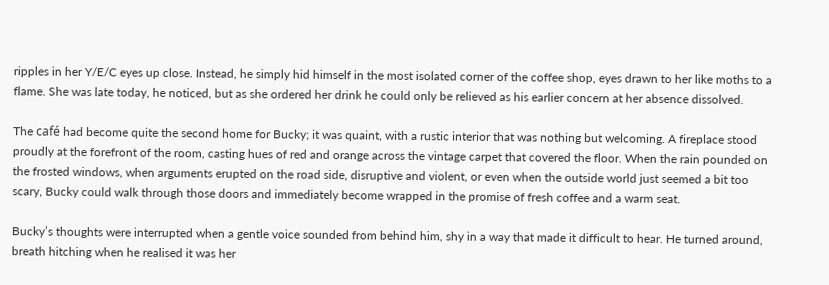ripples in her Y/E/C eyes up close. Instead, he simply hid himself in the most isolated corner of the coffee shop, eyes drawn to her like moths to a flame. She was late today, he noticed, but as she ordered her drink he could only be relieved as his earlier concern at her absence dissolved.

The café had become quite the second home for Bucky; it was quaint, with a rustic interior that was nothing but welcoming. A fireplace stood proudly at the forefront of the room, casting hues of red and orange across the vintage carpet that covered the floor. When the rain pounded on the frosted windows, when arguments erupted on the road side, disruptive and violent, or even when the outside world just seemed a bit too scary, Bucky could walk through those doors and immediately become wrapped in the promise of fresh coffee and a warm seat.

Bucky’s thoughts were interrupted when a gentle voice sounded from behind him, shy in a way that made it difficult to hear. He turned around, breath hitching when he realised it was her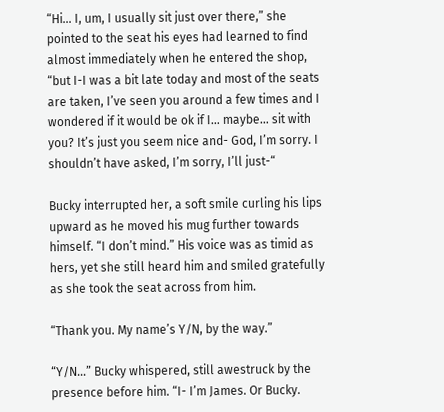“Hi… I, um, I usually sit just over there,” she pointed to the seat his eyes had learned to find almost immediately when he entered the shop, “but I-I was a bit late today and most of the seats are taken, I’ve seen you around a few times and I wondered if it would be ok if I… maybe… sit with you? It’s just you seem nice and- God, I’m sorry. I shouldn’t have asked, I’m sorry, I’ll just-“

Bucky interrupted her, a soft smile curling his lips upward as he moved his mug further towards himself. “I don’t mind.” His voice was as timid as hers, yet she still heard him and smiled gratefully as she took the seat across from him.

“Thank you. My name’s Y/N, by the way.”

“Y/N…” Bucky whispered, still awestruck by the presence before him. “I- I’m James. Or Bucky.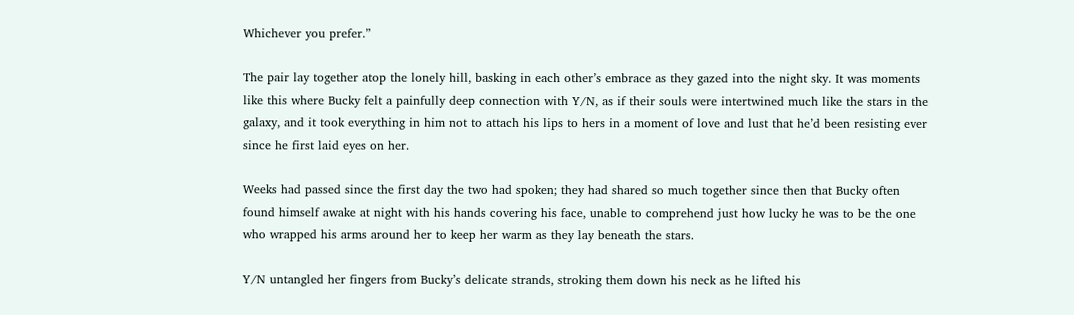Whichever you prefer.”

The pair lay together atop the lonely hill, basking in each other’s embrace as they gazed into the night sky. It was moments like this where Bucky felt a painfully deep connection with Y/N, as if their souls were intertwined much like the stars in the galaxy, and it took everything in him not to attach his lips to hers in a moment of love and lust that he’d been resisting ever since he first laid eyes on her.

Weeks had passed since the first day the two had spoken; they had shared so much together since then that Bucky often found himself awake at night with his hands covering his face, unable to comprehend just how lucky he was to be the one who wrapped his arms around her to keep her warm as they lay beneath the stars.

Y/N untangled her fingers from Bucky’s delicate strands, stroking them down his neck as he lifted his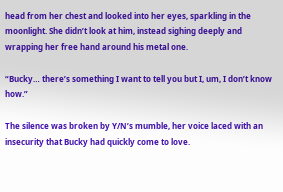head from her chest and looked into her eyes, sparkling in the moonlight. She didn’t look at him, instead sighing deeply and wrapping her free hand around his metal one.

“Bucky… there’s something I want to tell you but I, um, I don’t know how.”

The silence was broken by Y/N’s mumble, her voice laced with an insecurity that Bucky had quickly come to love.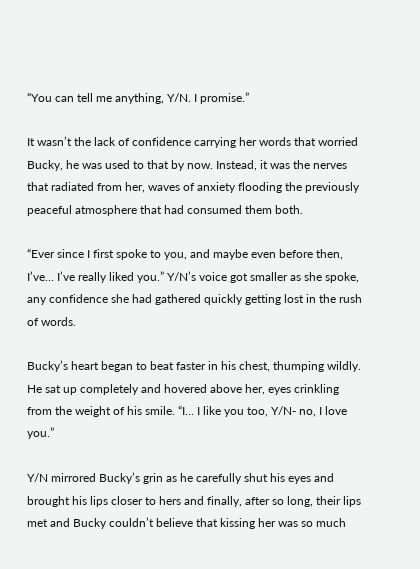“You can tell me anything, Y/N. I promise.”

It wasn’t the lack of confidence carrying her words that worried Bucky, he was used to that by now. Instead, it was the nerves that radiated from her, waves of anxiety flooding the previously peaceful atmosphere that had consumed them both.

“Ever since I first spoke to you, and maybe even before then, I’ve… I’ve really liked you.” Y/N’s voice got smaller as she spoke, any confidence she had gathered quickly getting lost in the rush of words.

Bucky’s heart began to beat faster in his chest, thumping wildly. He sat up completely and hovered above her, eyes crinkling from the weight of his smile. “I… I like you too, Y/N- no, I love you.”

Y/N mirrored Bucky’s grin as he carefully shut his eyes and brought his lips closer to hers and finally, after so long, their lips met and Bucky couldn’t believe that kissing her was so much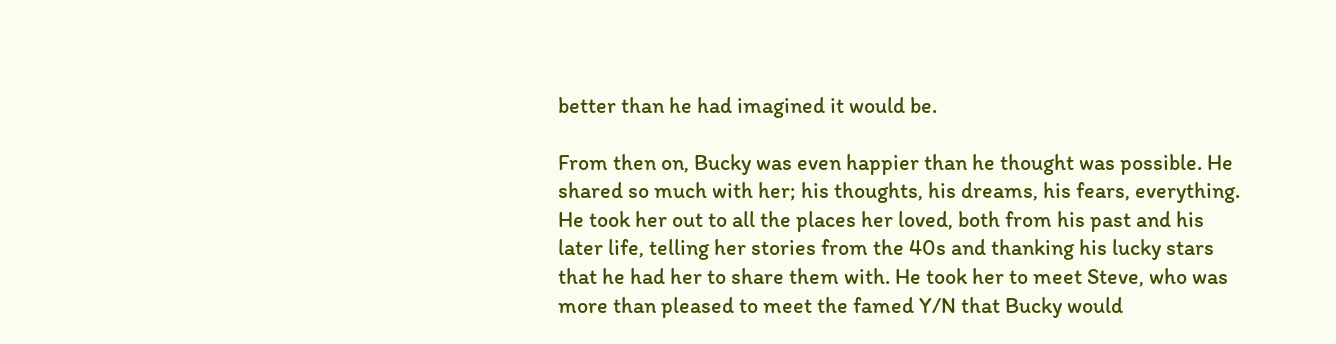better than he had imagined it would be.

From then on, Bucky was even happier than he thought was possible. He shared so much with her; his thoughts, his dreams, his fears, everything. He took her out to all the places her loved, both from his past and his later life, telling her stories from the 40s and thanking his lucky stars that he had her to share them with. He took her to meet Steve, who was more than pleased to meet the famed Y/N that Bucky would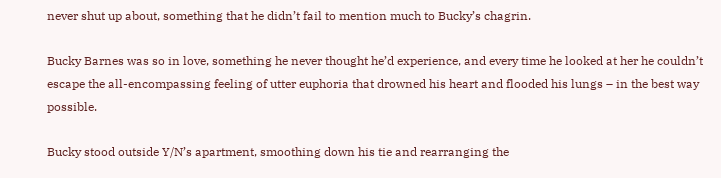never shut up about, something that he didn’t fail to mention much to Bucky’s chagrin.

Bucky Barnes was so in love, something he never thought he’d experience, and every time he looked at her he couldn’t escape the all-encompassing feeling of utter euphoria that drowned his heart and flooded his lungs – in the best way possible.

Bucky stood outside Y/N’s apartment, smoothing down his tie and rearranging the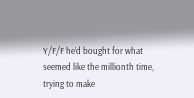Y/F/F he’d bought for what seemed like the millionth time, trying to make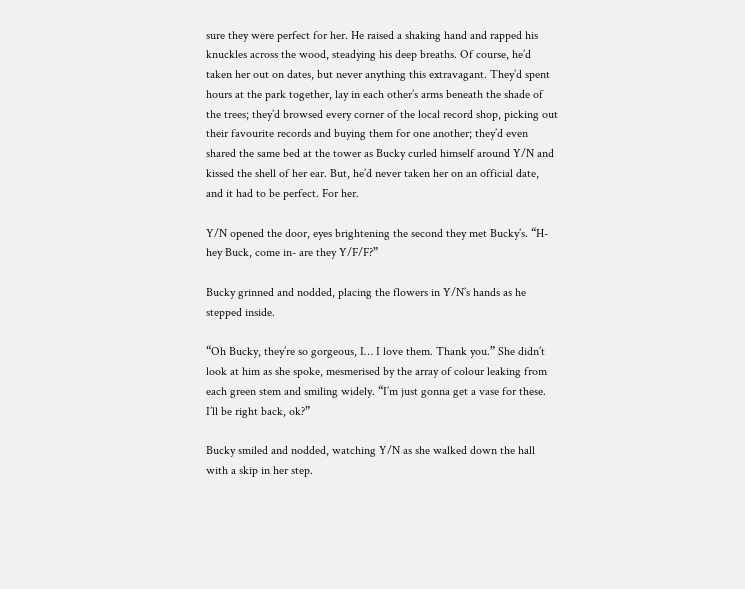sure they were perfect for her. He raised a shaking hand and rapped his knuckles across the wood, steadying his deep breaths. Of course, he’d taken her out on dates, but never anything this extravagant. They’d spent hours at the park together, lay in each other’s arms beneath the shade of the trees; they’d browsed every corner of the local record shop, picking out their favourite records and buying them for one another; they’d even shared the same bed at the tower as Bucky curled himself around Y/N and kissed the shell of her ear. But, he’d never taken her on an official date, and it had to be perfect. For her.

Y/N opened the door, eyes brightening the second they met Bucky’s. “H- hey Buck, come in- are they Y/F/F?”

Bucky grinned and nodded, placing the flowers in Y/N’s hands as he stepped inside.

“Oh Bucky, they’re so gorgeous, I… I love them. Thank you.” She didn’t look at him as she spoke, mesmerised by the array of colour leaking from each green stem and smiling widely. “I’m just gonna get a vase for these. I’ll be right back, ok?”

Bucky smiled and nodded, watching Y/N as she walked down the hall with a skip in her step.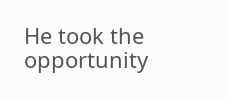He took the opportunity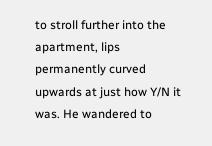to stroll further into the apartment, lips permanently curved upwards at just how Y/N it was. He wandered to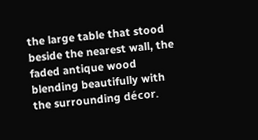the large table that stood beside the nearest wall, the faded antique wood blending beautifully with the surrounding décor.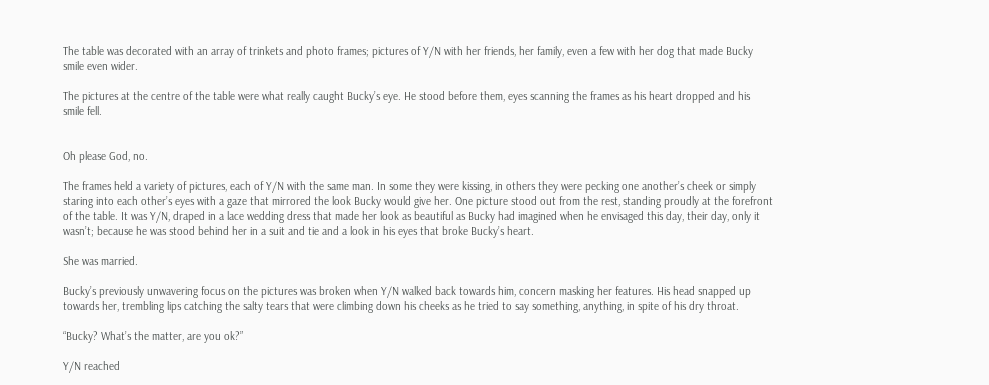The table was decorated with an array of trinkets and photo frames; pictures of Y/N with her friends, her family, even a few with her dog that made Bucky smile even wider.

The pictures at the centre of the table were what really caught Bucky’s eye. He stood before them, eyes scanning the frames as his heart dropped and his smile fell.


Oh please God, no.

The frames held a variety of pictures, each of Y/N with the same man. In some they were kissing, in others they were pecking one another’s cheek or simply staring into each other’s eyes with a gaze that mirrored the look Bucky would give her. One picture stood out from the rest, standing proudly at the forefront of the table. It was Y/N, draped in a lace wedding dress that made her look as beautiful as Bucky had imagined when he envisaged this day, their day, only it wasn’t; because he was stood behind her in a suit and tie and a look in his eyes that broke Bucky’s heart.

She was married.

Bucky’s previously unwavering focus on the pictures was broken when Y/N walked back towards him, concern masking her features. His head snapped up towards her, trembling lips catching the salty tears that were climbing down his cheeks as he tried to say something, anything, in spite of his dry throat.

“Bucky? What’s the matter, are you ok?”

Y/N reached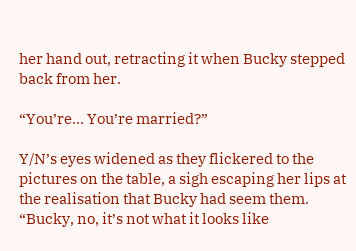her hand out, retracting it when Bucky stepped back from her.

“You’re… You’re married?”

Y/N’s eyes widened as they flickered to the pictures on the table, a sigh escaping her lips at the realisation that Bucky had seem them. “Bucky, no, it’s not what it looks like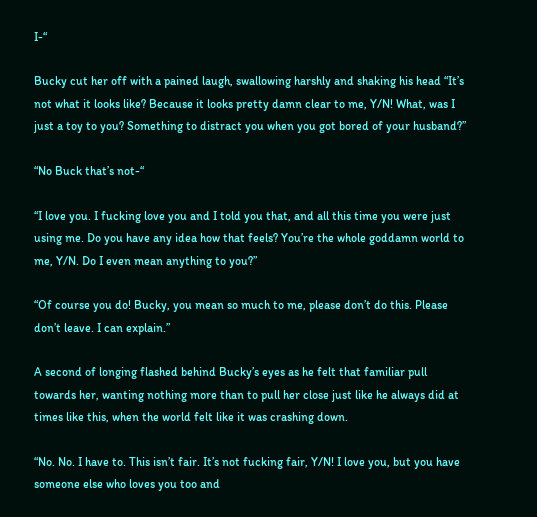I-“

Bucky cut her off with a pained laugh, swallowing harshly and shaking his head “It’s not what it looks like? Because it looks pretty damn clear to me, Y/N! What, was I just a toy to you? Something to distract you when you got bored of your husband?”

“No Buck that’s not-“

“I love you. I fucking love you and I told you that, and all this time you were just using me. Do you have any idea how that feels? You’re the whole goddamn world to me, Y/N. Do I even mean anything to you?”

“Of course you do! Bucky, you mean so much to me, please don’t do this. Please don’t leave. I can explain.”

A second of longing flashed behind Bucky’s eyes as he felt that familiar pull towards her, wanting nothing more than to pull her close just like he always did at times like this, when the world felt like it was crashing down.

“No. No. I have to. This isn’t fair. It’s not fucking fair, Y/N! I love you, but you have someone else who loves you too and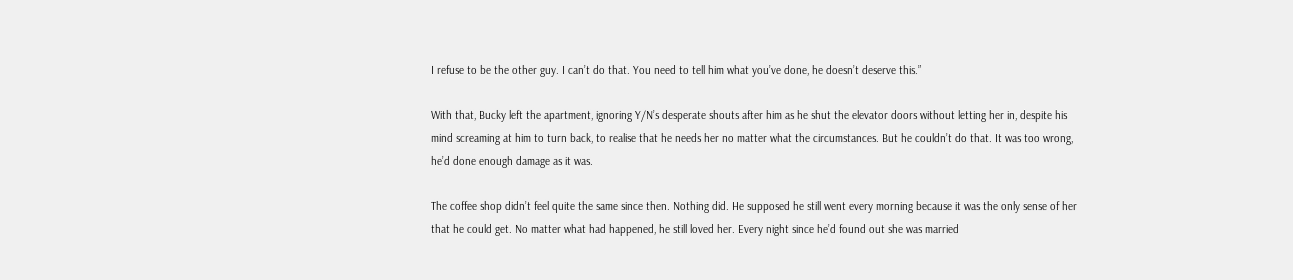I refuse to be the other guy. I can’t do that. You need to tell him what you’ve done, he doesn’t deserve this.”

With that, Bucky left the apartment, ignoring Y/N’s desperate shouts after him as he shut the elevator doors without letting her in, despite his mind screaming at him to turn back, to realise that he needs her no matter what the circumstances. But he couldn’t do that. It was too wrong, he’d done enough damage as it was.

The coffee shop didn’t feel quite the same since then. Nothing did. He supposed he still went every morning because it was the only sense of her that he could get. No matter what had happened, he still loved her. Every night since he’d found out she was married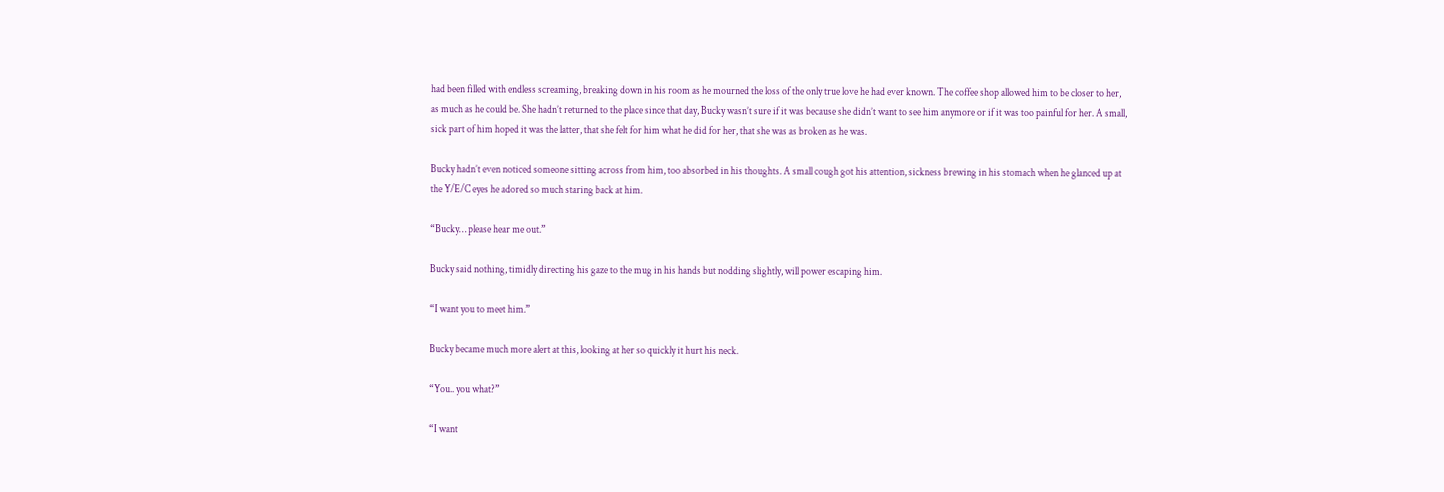had been filled with endless screaming, breaking down in his room as he mourned the loss of the only true love he had ever known. The coffee shop allowed him to be closer to her, as much as he could be. She hadn’t returned to the place since that day, Bucky wasn’t sure if it was because she didn’t want to see him anymore or if it was too painful for her. A small, sick part of him hoped it was the latter, that she felt for him what he did for her, that she was as broken as he was.

Bucky hadn’t even noticed someone sitting across from him, too absorbed in his thoughts. A small cough got his attention, sickness brewing in his stomach when he glanced up at the Y/E/C eyes he adored so much staring back at him.

“Bucky… please hear me out.”

Bucky said nothing, timidly directing his gaze to the mug in his hands but nodding slightly, will power escaping him.

“I want you to meet him.”

Bucky became much more alert at this, looking at her so quickly it hurt his neck.

“You.. you what?”

“I want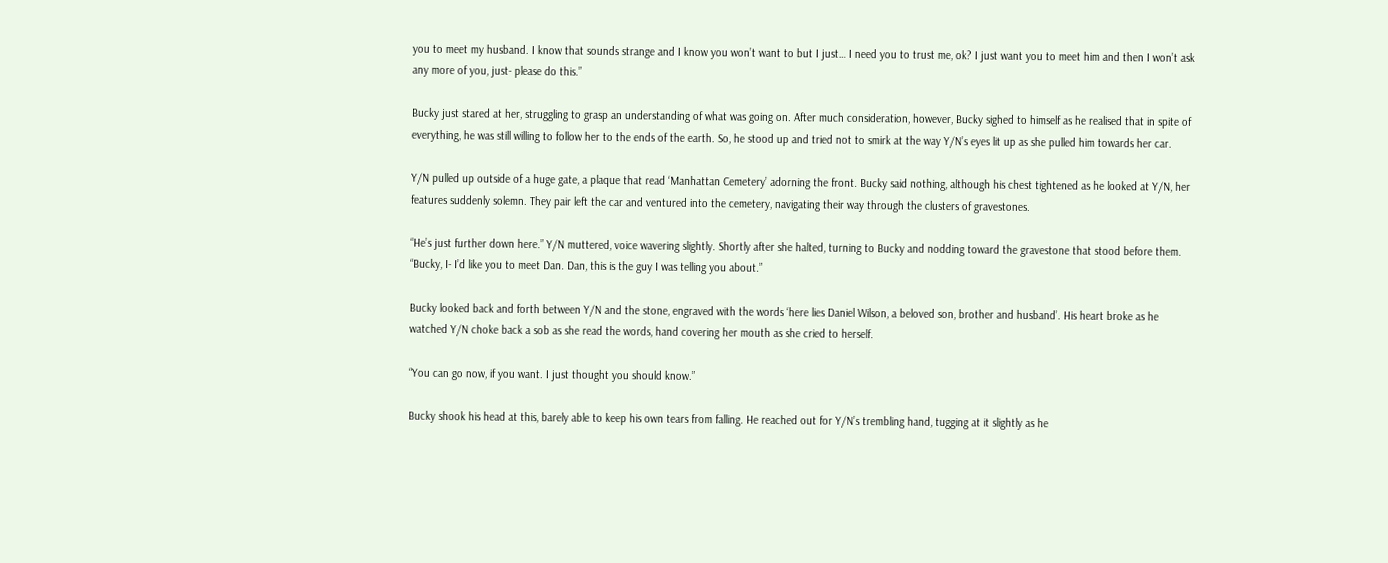you to meet my husband. I know that sounds strange and I know you won’t want to but I just… I need you to trust me, ok? I just want you to meet him and then I won’t ask any more of you, just- please do this.”

Bucky just stared at her, struggling to grasp an understanding of what was going on. After much consideration, however, Bucky sighed to himself as he realised that in spite of everything, he was still willing to follow her to the ends of the earth. So, he stood up and tried not to smirk at the way Y/N’s eyes lit up as she pulled him towards her car.

Y/N pulled up outside of a huge gate, a plaque that read ‘Manhattan Cemetery’ adorning the front. Bucky said nothing, although his chest tightened as he looked at Y/N, her features suddenly solemn. They pair left the car and ventured into the cemetery, navigating their way through the clusters of gravestones.

“He’s just further down here.” Y/N muttered, voice wavering slightly. Shortly after she halted, turning to Bucky and nodding toward the gravestone that stood before them. “Bucky, I- I’d like you to meet Dan. Dan, this is the guy I was telling you about.”

Bucky looked back and forth between Y/N and the stone, engraved with the words ‘here lies Daniel Wilson, a beloved son, brother and husband’. His heart broke as he watched Y/N choke back a sob as she read the words, hand covering her mouth as she cried to herself.

“You can go now, if you want. I just thought you should know.”

Bucky shook his head at this, barely able to keep his own tears from falling. He reached out for Y/N’s trembling hand, tugging at it slightly as he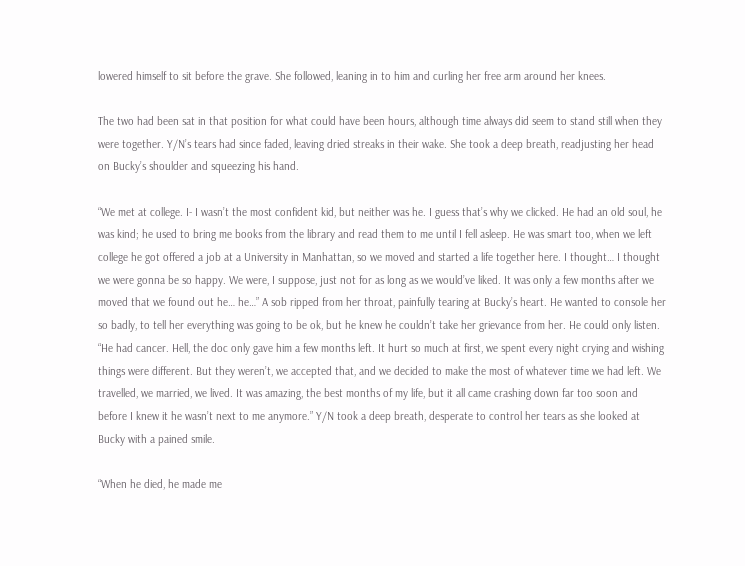lowered himself to sit before the grave. She followed, leaning in to him and curling her free arm around her knees.

The two had been sat in that position for what could have been hours, although time always did seem to stand still when they were together. Y/N’s tears had since faded, leaving dried streaks in their wake. She took a deep breath, readjusting her head on Bucky’s shoulder and squeezing his hand.

“We met at college. I- I wasn’t the most confident kid, but neither was he. I guess that’s why we clicked. He had an old soul, he was kind; he used to bring me books from the library and read them to me until I fell asleep. He was smart too, when we left college he got offered a job at a University in Manhattan, so we moved and started a life together here. I thought… I thought we were gonna be so happy. We were, I suppose, just not for as long as we would’ve liked. It was only a few months after we moved that we found out he… he…” A sob ripped from her throat, painfully tearing at Bucky’s heart. He wanted to console her so badly, to tell her everything was going to be ok, but he knew he couldn’t take her grievance from her. He could only listen. “He had cancer. Hell, the doc only gave him a few months left. It hurt so much at first, we spent every night crying and wishing things were different. But they weren’t, we accepted that, and we decided to make the most of whatever time we had left. We travelled, we married, we lived. It was amazing, the best months of my life, but it all came crashing down far too soon and before I knew it he wasn’t next to me anymore.” Y/N took a deep breath, desperate to control her tears as she looked at Bucky with a pained smile.

“When he died, he made me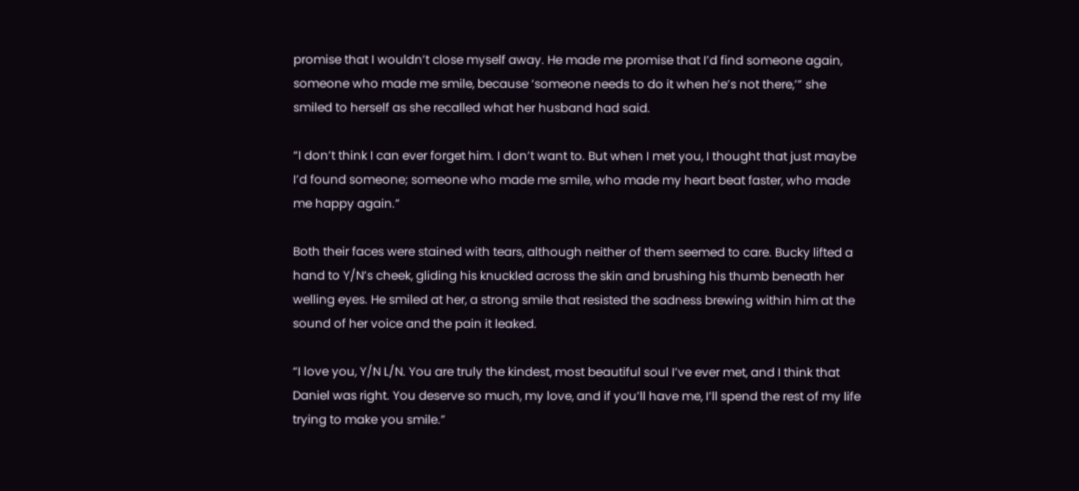promise that I wouldn’t close myself away. He made me promise that I’d find someone again, someone who made me smile, because ‘someone needs to do it when he’s not there,’” she smiled to herself as she recalled what her husband had said.

“I don’t think I can ever forget him. I don’t want to. But when I met you, I thought that just maybe I’d found someone; someone who made me smile, who made my heart beat faster, who made me happy again.”

Both their faces were stained with tears, although neither of them seemed to care. Bucky lifted a hand to Y/N’s cheek, gliding his knuckled across the skin and brushing his thumb beneath her welling eyes. He smiled at her, a strong smile that resisted the sadness brewing within him at the sound of her voice and the pain it leaked.

“I love you, Y/N L/N. You are truly the kindest, most beautiful soul I’ve ever met, and I think that Daniel was right. You deserve so much, my love, and if you’ll have me, I’ll spend the rest of my life trying to make you smile.”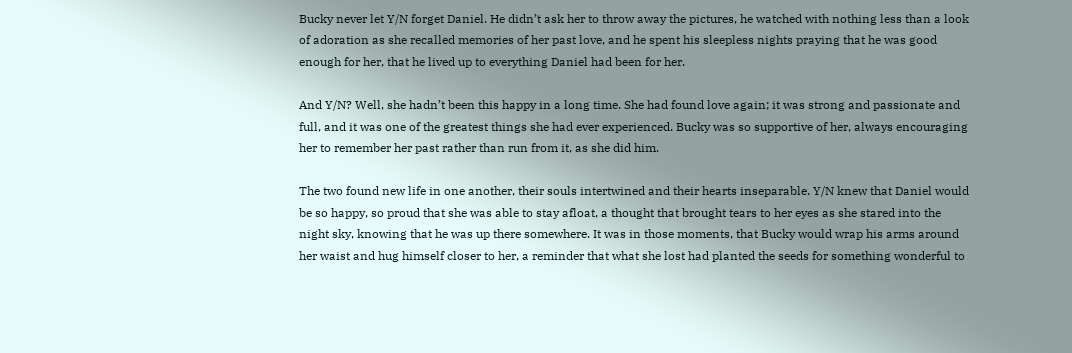Bucky never let Y/N forget Daniel. He didn’t ask her to throw away the pictures, he watched with nothing less than a look of adoration as she recalled memories of her past love, and he spent his sleepless nights praying that he was good enough for her, that he lived up to everything Daniel had been for her.

And Y/N? Well, she hadn’t been this happy in a long time. She had found love again; it was strong and passionate and full, and it was one of the greatest things she had ever experienced. Bucky was so supportive of her, always encouraging her to remember her past rather than run from it, as she did him.

The two found new life in one another, their souls intertwined and their hearts inseparable. Y/N knew that Daniel would be so happy, so proud that she was able to stay afloat, a thought that brought tears to her eyes as she stared into the night sky, knowing that he was up there somewhere. It was in those moments, that Bucky would wrap his arms around her waist and hug himself closer to her, a reminder that what she lost had planted the seeds for something wonderful to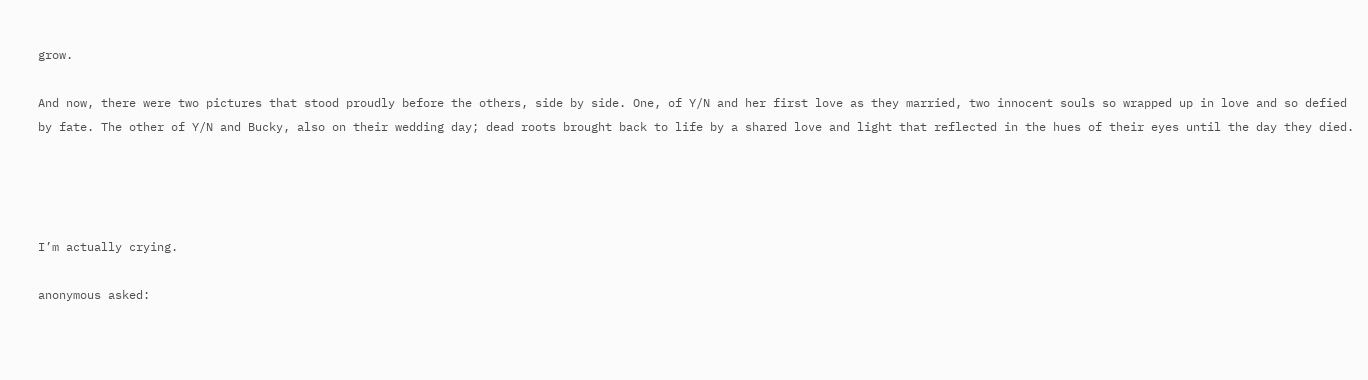grow.

And now, there were two pictures that stood proudly before the others, side by side. One, of Y/N and her first love as they married, two innocent souls so wrapped up in love and so defied by fate. The other of Y/N and Bucky, also on their wedding day; dead roots brought back to life by a shared love and light that reflected in the hues of their eyes until the day they died.




I’m actually crying.

anonymous asked: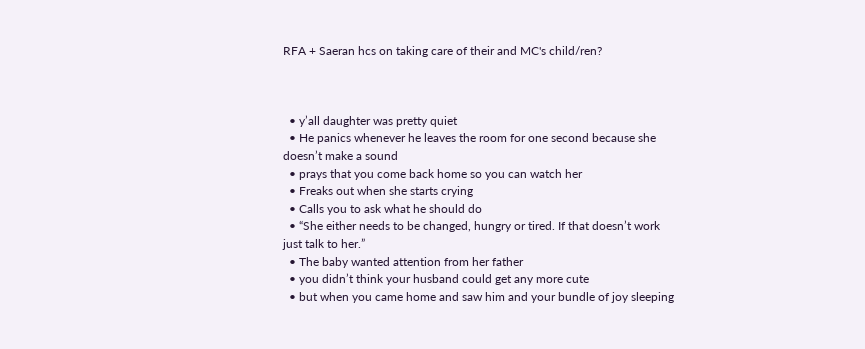RFA + Saeran hcs on taking care of their and MC's child/ren?



  • y’all daughter was pretty quiet
  • He panics whenever he leaves the room for one second because she doesn’t make a sound
  • prays that you come back home so you can watch her
  • Freaks out when she starts crying
  • Calls you to ask what he should do
  • “She either needs to be changed, hungry or tired. If that doesn’t work just talk to her.”
  • The baby wanted attention from her father
  • you didn’t think your husband could get any more cute
  • but when you came home and saw him and your bundle of joy sleeping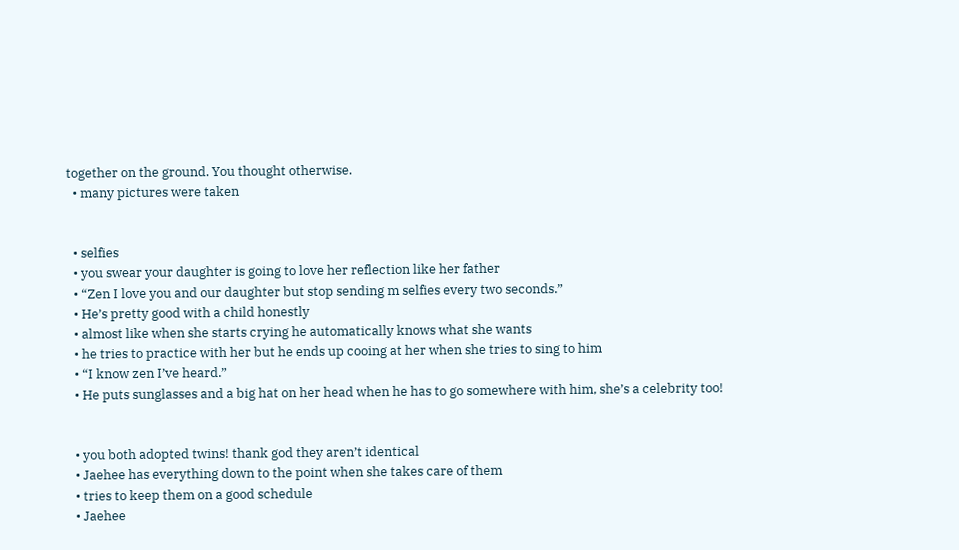together on the ground. You thought otherwise.
  • many pictures were taken


  • selfies
  • you swear your daughter is going to love her reflection like her father
  • “Zen I love you and our daughter but stop sending m selfies every two seconds.”
  • He’s pretty good with a child honestly
  • almost like when she starts crying he automatically knows what she wants
  • he tries to practice with her but he ends up cooing at her when she tries to sing to him
  • “I know zen I’ve heard.”
  • He puts sunglasses and a big hat on her head when he has to go somewhere with him, she’s a celebrity too!


  • you both adopted twins! thank god they aren’t identical
  • Jaehee has everything down to the point when she takes care of them
  • tries to keep them on a good schedule
  • Jaehee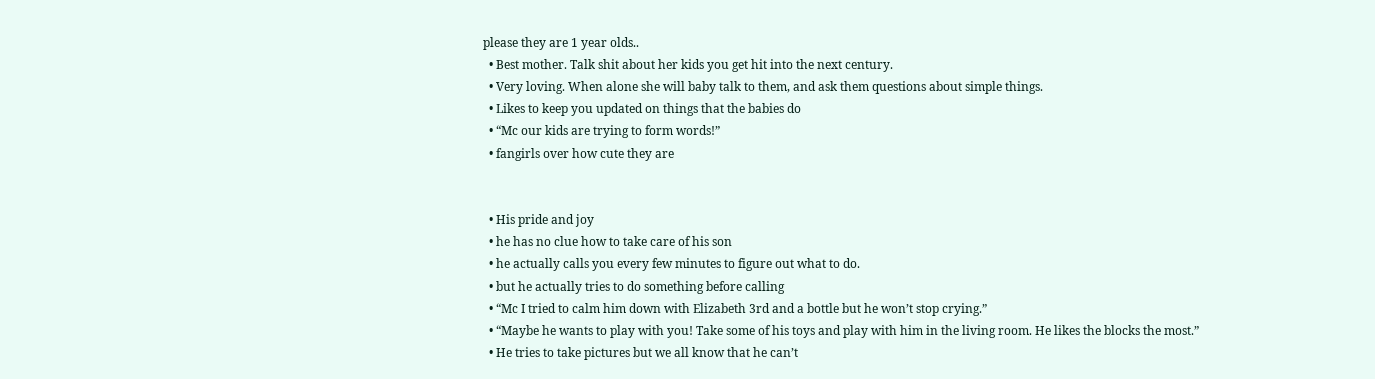please they are 1 year olds..
  • Best mother. Talk shit about her kids you get hit into the next century.
  • Very loving. When alone she will baby talk to them, and ask them questions about simple things.
  • Likes to keep you updated on things that the babies do
  • “Mc our kids are trying to form words!”
  • fangirls over how cute they are


  • His pride and joy
  • he has no clue how to take care of his son
  • he actually calls you every few minutes to figure out what to do.
  • but he actually tries to do something before calling
  • “Mc I tried to calm him down with Elizabeth 3rd and a bottle but he won’t stop crying.”
  • “Maybe he wants to play with you! Take some of his toys and play with him in the living room. He likes the blocks the most.”
  • He tries to take pictures but we all know that he can’t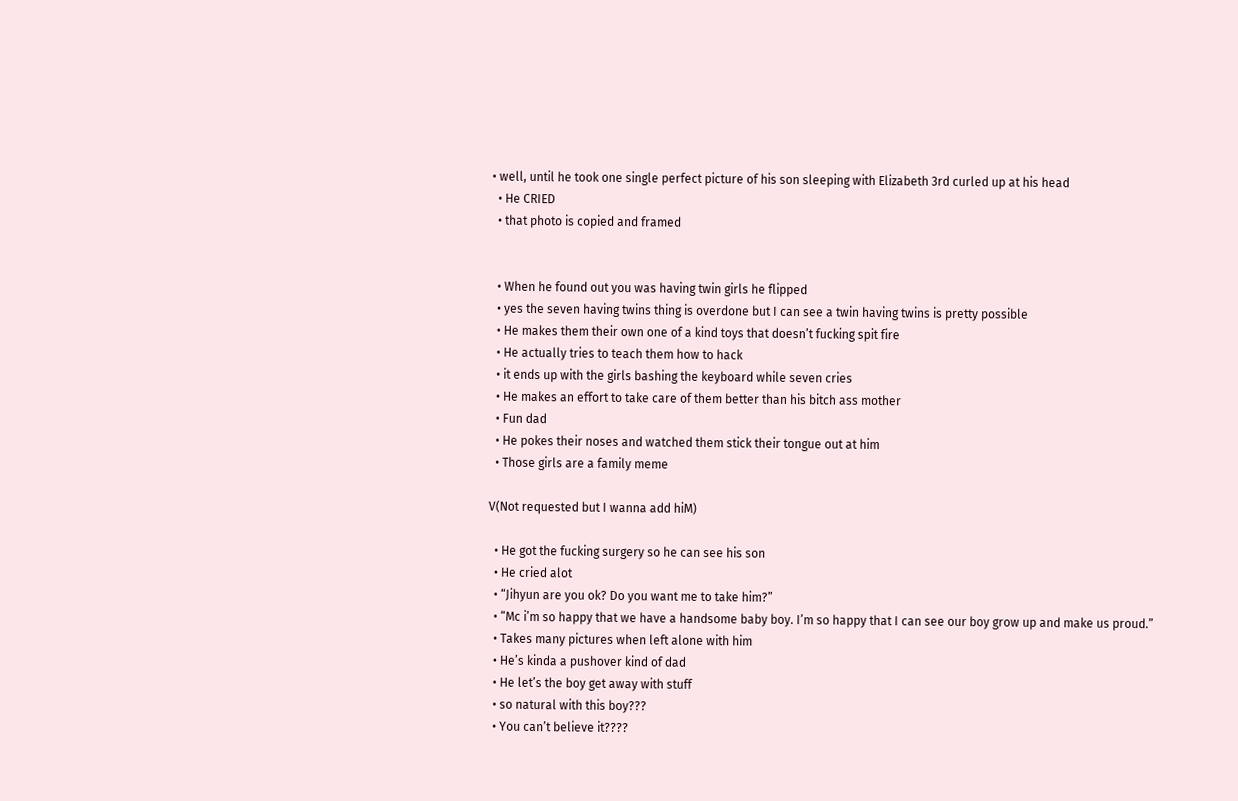• well, until he took one single perfect picture of his son sleeping with Elizabeth 3rd curled up at his head
  • He CRIED
  • that photo is copied and framed


  • When he found out you was having twin girls he flipped
  • yes the seven having twins thing is overdone but I can see a twin having twins is pretty possible
  • He makes them their own one of a kind toys that doesn’t fucking spit fire
  • He actually tries to teach them how to hack
  • it ends up with the girls bashing the keyboard while seven cries
  • He makes an effort to take care of them better than his bitch ass mother
  • Fun dad
  • He pokes their noses and watched them stick their tongue out at him
  • Those girls are a family meme

V(Not requested but I wanna add hiM)

  • He got the fucking surgery so he can see his son
  • He cried alot
  • “Jihyun are you ok? Do you want me to take him?”
  • “Mc i’m so happy that we have a handsome baby boy. I’m so happy that I can see our boy grow up and make us proud.”
  • Takes many pictures when left alone with him
  • He’s kinda a pushover kind of dad
  • He let’s the boy get away with stuff
  • so natural with this boy???
  • You can’t believe it????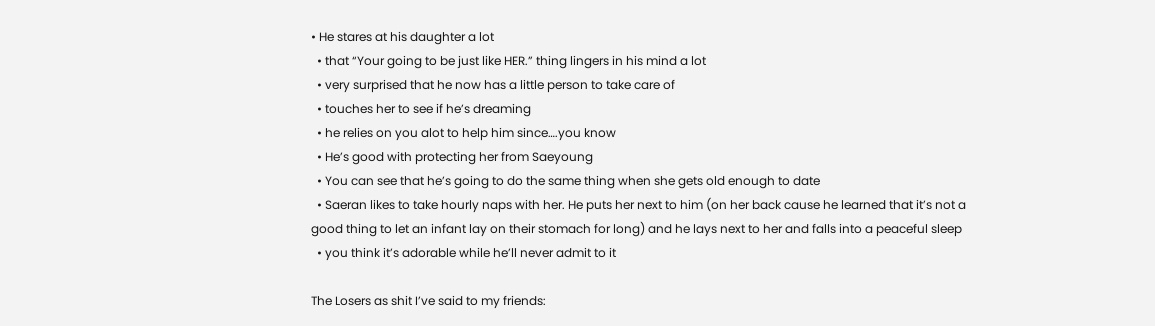• He stares at his daughter a lot
  • that “Your going to be just like HER.” thing lingers in his mind a lot
  • very surprised that he now has a little person to take care of
  • touches her to see if he’s dreaming
  • he relies on you alot to help him since….you know
  • He’s good with protecting her from Saeyoung
  • You can see that he’s going to do the same thing when she gets old enough to date
  • Saeran likes to take hourly naps with her. He puts her next to him (on her back cause he learned that it’s not a good thing to let an infant lay on their stomach for long) and he lays next to her and falls into a peaceful sleep
  • you think it’s adorable while he’ll never admit to it

The Losers as shit I’ve said to my friends: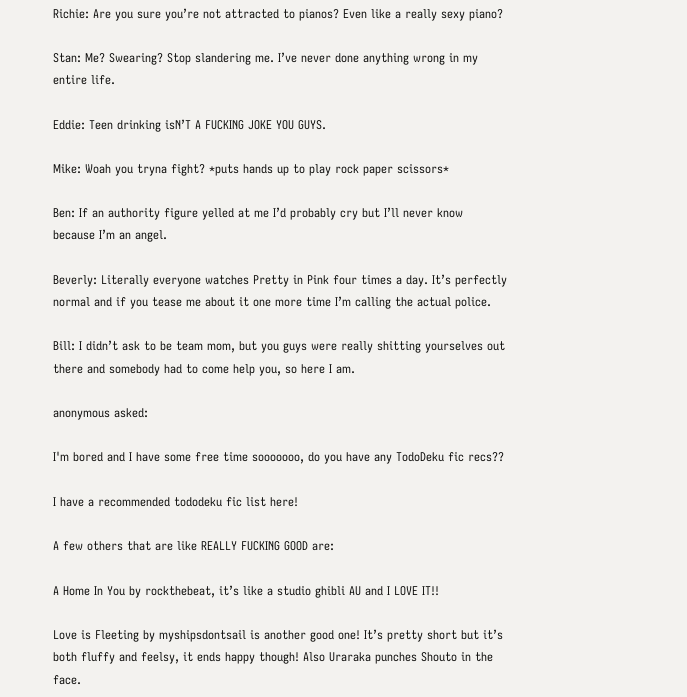Richie: Are you sure you’re not attracted to pianos? Even like a really sexy piano?

Stan: Me? Swearing? Stop slandering me. I’ve never done anything wrong in my entire life.

Eddie: Teen drinking isN’T A FUCKING JOKE YOU GUYS.

Mike: Woah you tryna fight? *puts hands up to play rock paper scissors*

Ben: If an authority figure yelled at me I’d probably cry but I’ll never know because I’m an angel.

Beverly: Literally everyone watches Pretty in Pink four times a day. It’s perfectly normal and if you tease me about it one more time I’m calling the actual police.

Bill: I didn’t ask to be team mom, but you guys were really shitting yourselves out there and somebody had to come help you, so here I am.

anonymous asked:

I'm bored and I have some free time sooooooo, do you have any TodoDeku fic recs??

I have a recommended tododeku fic list here!

A few others that are like REALLY FUCKING GOOD are:

A Home In You by rockthebeat, it’s like a studio ghibli AU and I LOVE IT!!

Love is Fleeting by myshipsdontsail is another good one! It’s pretty short but it’s both fluffy and feelsy, it ends happy though! Also Uraraka punches Shouto in the face.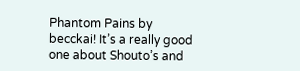Phantom Pains by becckai! It’s a really good one about Shouto’s and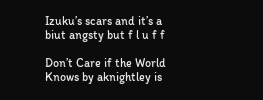Izuku’s scars and it’s a biut angsty but f l u f f

Don’t Care if the World Knows by aknightley is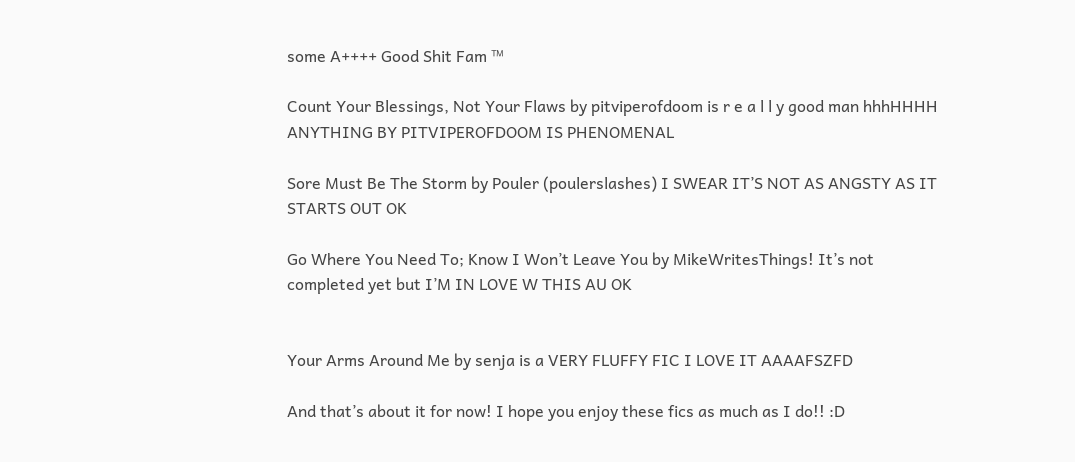some A++++ Good Shit Fam ™

Count Your Blessings, Not Your Flaws by pitviperofdoom is r e a l l y good man hhhHHHH ANYTHING BY PITVIPEROFDOOM IS PHENOMENAL

Sore Must Be The Storm by Pouler (poulerslashes) I SWEAR IT’S NOT AS ANGSTY AS IT STARTS OUT OK

Go Where You Need To; Know I Won’t Leave You by MikeWritesThings! It’s not completed yet but I’M IN LOVE W THIS AU OK


Your Arms Around Me by senja is a VERY FLUFFY FIC I LOVE IT AAAAFSZFD

And that’s about it for now! I hope you enjoy these fics as much as I do!! :D